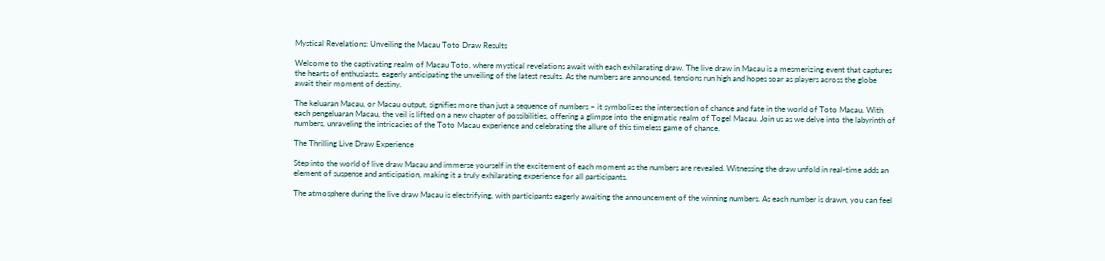Mystical Revelations: Unveiling the Macau Toto Draw Results

Welcome to the captivating realm of Macau Toto, where mystical revelations await with each exhilarating draw. The live draw in Macau is a mesmerizing event that captures the hearts of enthusiasts, eagerly anticipating the unveiling of the latest results. As the numbers are announced, tensions run high and hopes soar as players across the globe await their moment of destiny.

The keluaran Macau, or Macau output, signifies more than just a sequence of numbers – it symbolizes the intersection of chance and fate in the world of Toto Macau. With each pengeluaran Macau, the veil is lifted on a new chapter of possibilities, offering a glimpse into the enigmatic realm of Togel Macau. Join us as we delve into the labyrinth of numbers, unraveling the intricacies of the Toto Macau experience and celebrating the allure of this timeless game of chance.

The Thrilling Live Draw Experience

Step into the world of live draw Macau and immerse yourself in the excitement of each moment as the numbers are revealed. Witnessing the draw unfold in real-time adds an element of suspense and anticipation, making it a truly exhilarating experience for all participants.

The atmosphere during the live draw Macau is electrifying, with participants eagerly awaiting the announcement of the winning numbers. As each number is drawn, you can feel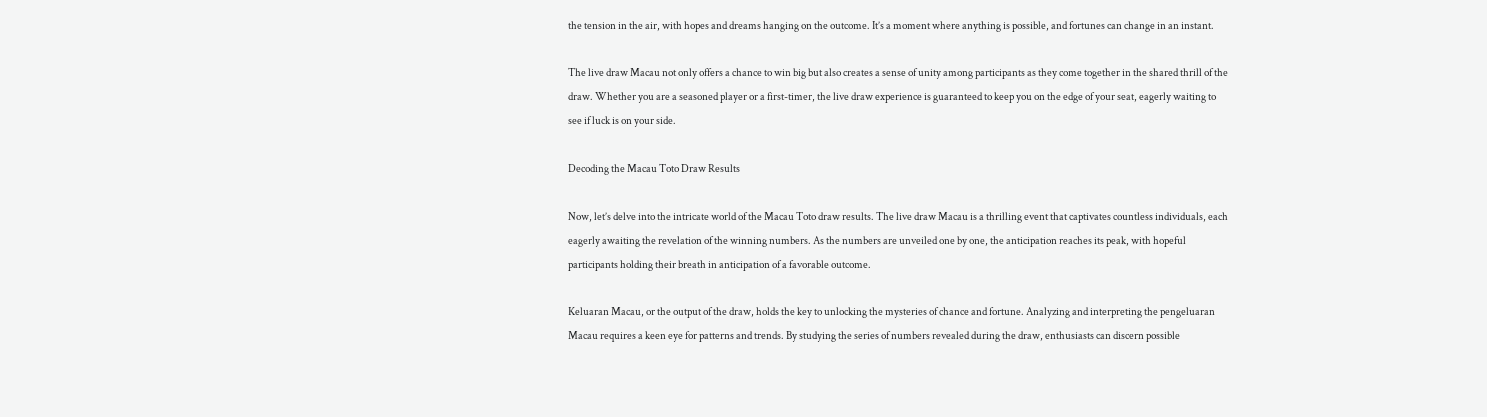the tension in the air, with hopes and dreams hanging on the outcome. It’s a moment where anything is possible, and fortunes can change in an instant.

The live draw Macau not only offers a chance to win big but also creates a sense of unity among participants as they come together in the shared thrill of the draw. Whether you are a seasoned player or a first-timer, the live draw experience is guaranteed to keep you on the edge of your seat, eagerly waiting to see if luck is on your side.

Decoding the Macau Toto Draw Results

Now, let’s delve into the intricate world of the Macau Toto draw results. The live draw Macau is a thrilling event that captivates countless individuals, each eagerly awaiting the revelation of the winning numbers. As the numbers are unveiled one by one, the anticipation reaches its peak, with hopeful participants holding their breath in anticipation of a favorable outcome.

Keluaran Macau, or the output of the draw, holds the key to unlocking the mysteries of chance and fortune. Analyzing and interpreting the pengeluaran Macau requires a keen eye for patterns and trends. By studying the series of numbers revealed during the draw, enthusiasts can discern possible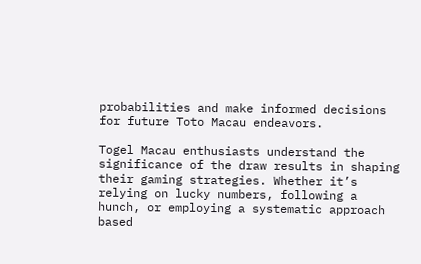probabilities and make informed decisions for future Toto Macau endeavors.

Togel Macau enthusiasts understand the significance of the draw results in shaping their gaming strategies. Whether it’s relying on lucky numbers, following a hunch, or employing a systematic approach based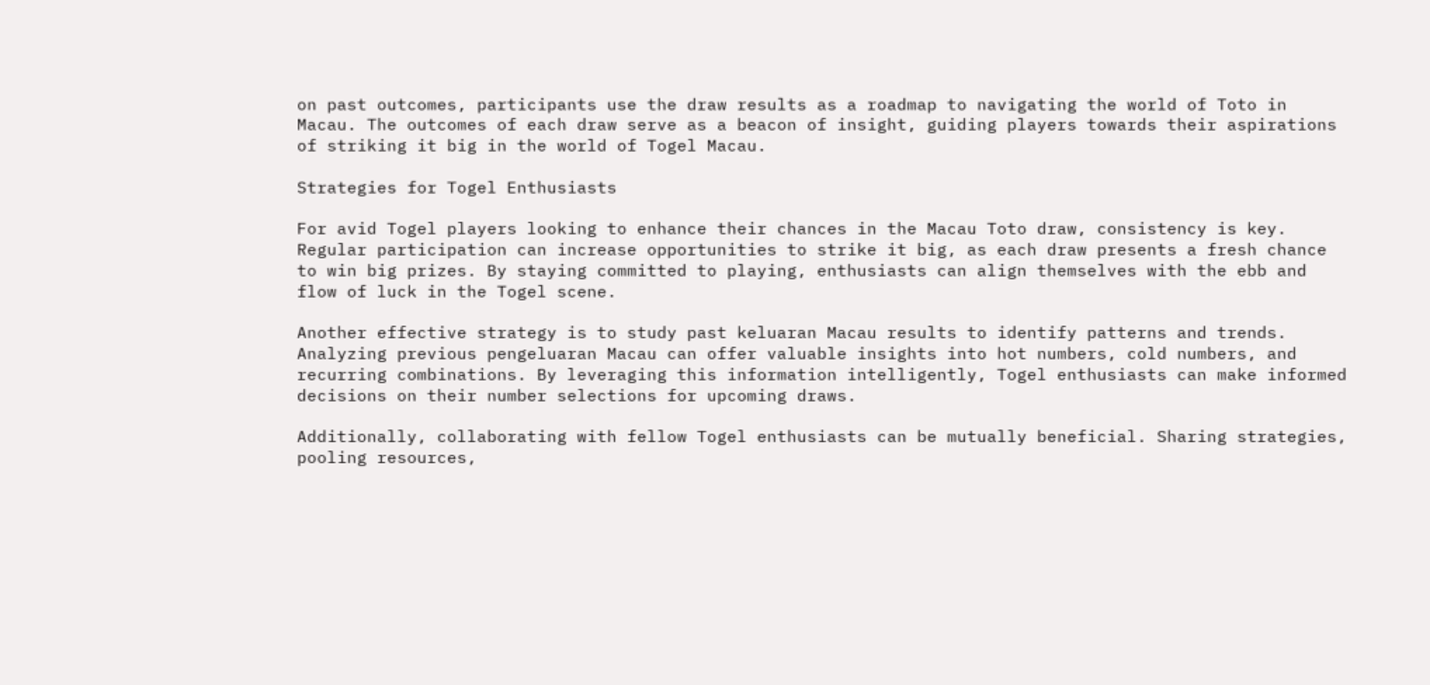on past outcomes, participants use the draw results as a roadmap to navigating the world of Toto in Macau. The outcomes of each draw serve as a beacon of insight, guiding players towards their aspirations of striking it big in the world of Togel Macau.

Strategies for Togel Enthusiasts

For avid Togel players looking to enhance their chances in the Macau Toto draw, consistency is key. Regular participation can increase opportunities to strike it big, as each draw presents a fresh chance to win big prizes. By staying committed to playing, enthusiasts can align themselves with the ebb and flow of luck in the Togel scene.

Another effective strategy is to study past keluaran Macau results to identify patterns and trends. Analyzing previous pengeluaran Macau can offer valuable insights into hot numbers, cold numbers, and recurring combinations. By leveraging this information intelligently, Togel enthusiasts can make informed decisions on their number selections for upcoming draws.

Additionally, collaborating with fellow Togel enthusiasts can be mutually beneficial. Sharing strategies, pooling resources,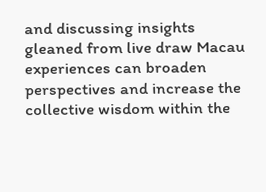and discussing insights gleaned from live draw Macau experiences can broaden perspectives and increase the collective wisdom within the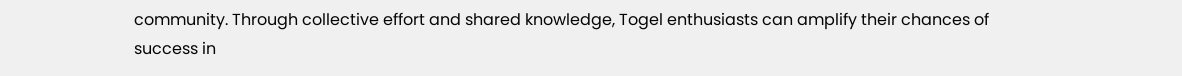community. Through collective effort and shared knowledge, Togel enthusiasts can amplify their chances of success in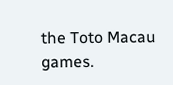the Toto Macau games.